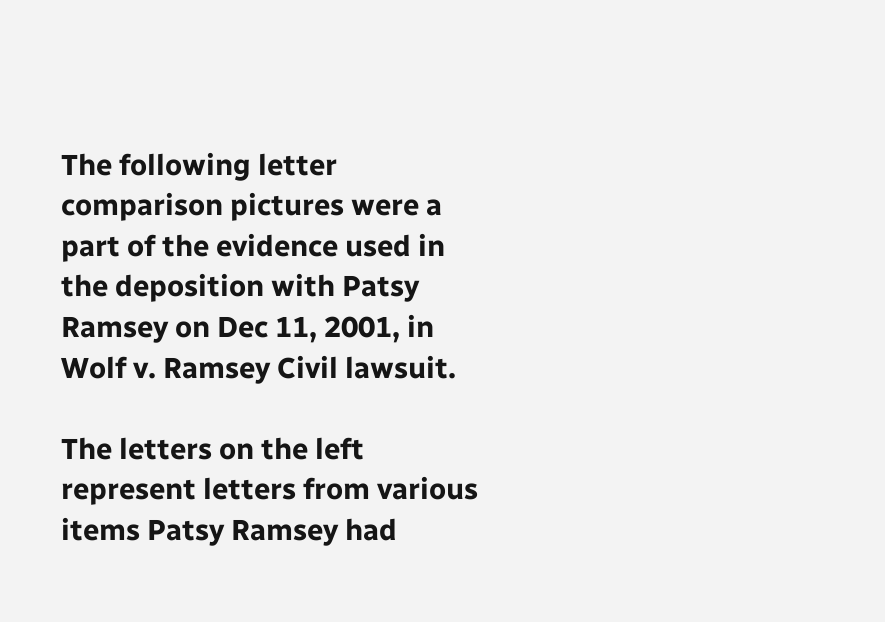The following letter comparison pictures were a part of the evidence used in the deposition with Patsy Ramsey on Dec 11, 2001, in Wolf v. Ramsey Civil lawsuit.

The letters on the left represent letters from various items Patsy Ramsey had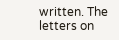written. The letters on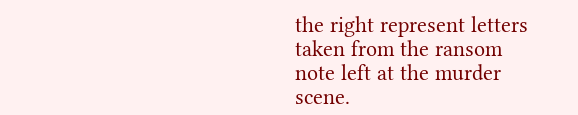the right represent letters taken from the ransom note left at the murder scene.